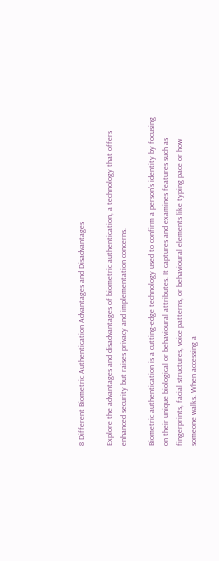8 Different Biometric Authentication Advantages and Disadvantages

Explore the advantages and disadvantages of biometric authentication, a technology that offers enhanced security but raises privacy and implementation concerns.

Biometric authentication is a cutting-edge technology used to confirm a person’s identity by focusing on their unique biological or behavioural attributes. It captures and examines features such as fingerprints, facial structures, voice patterns, or behavioural elements like typing pace or how someone walks. When accessing a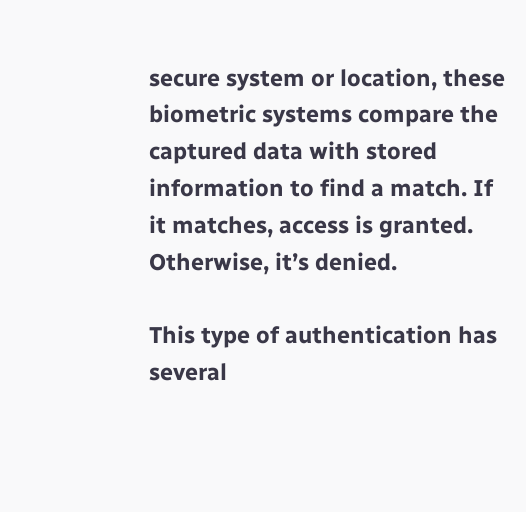secure system or location, these biometric systems compare the captured data with stored information to find a match. If it matches, access is granted. Otherwise, it’s denied.

This type of authentication has several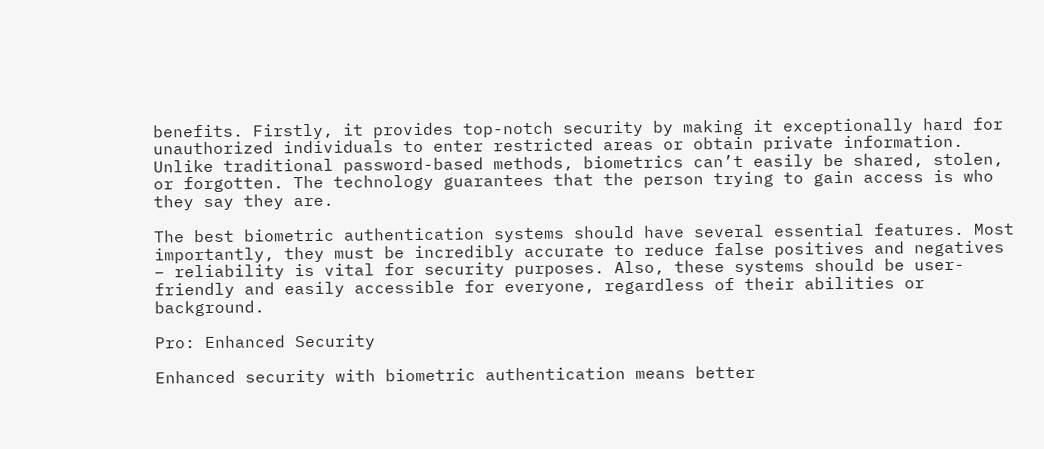benefits. Firstly, it provides top-notch security by making it exceptionally hard for unauthorized individuals to enter restricted areas or obtain private information. Unlike traditional password-based methods, biometrics can’t easily be shared, stolen, or forgotten. The technology guarantees that the person trying to gain access is who they say they are.

The best biometric authentication systems should have several essential features. Most importantly, they must be incredibly accurate to reduce false positives and negatives – reliability is vital for security purposes. Also, these systems should be user-friendly and easily accessible for everyone, regardless of their abilities or background.

Pro: Enhanced Security

Enhanced security with biometric authentication means better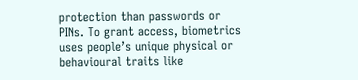protection than passwords or PINs. To grant access, biometrics uses people’s unique physical or behavioural traits like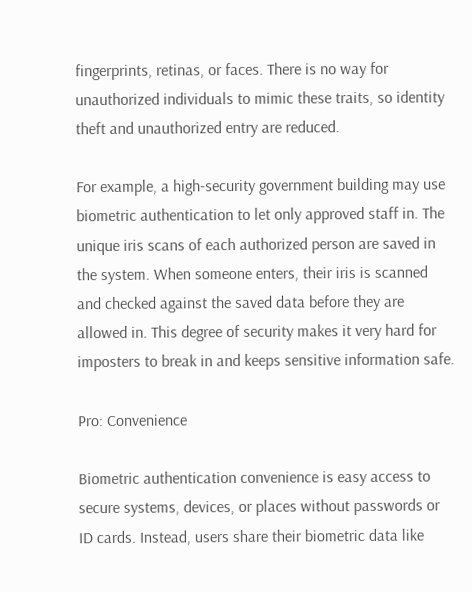fingerprints, retinas, or faces. There is no way for unauthorized individuals to mimic these traits, so identity theft and unauthorized entry are reduced.

For example, a high-security government building may use biometric authentication to let only approved staff in. The unique iris scans of each authorized person are saved in the system. When someone enters, their iris is scanned and checked against the saved data before they are allowed in. This degree of security makes it very hard for imposters to break in and keeps sensitive information safe.

Pro: Convenience

Biometric authentication convenience is easy access to secure systems, devices, or places without passwords or ID cards. Instead, users share their biometric data like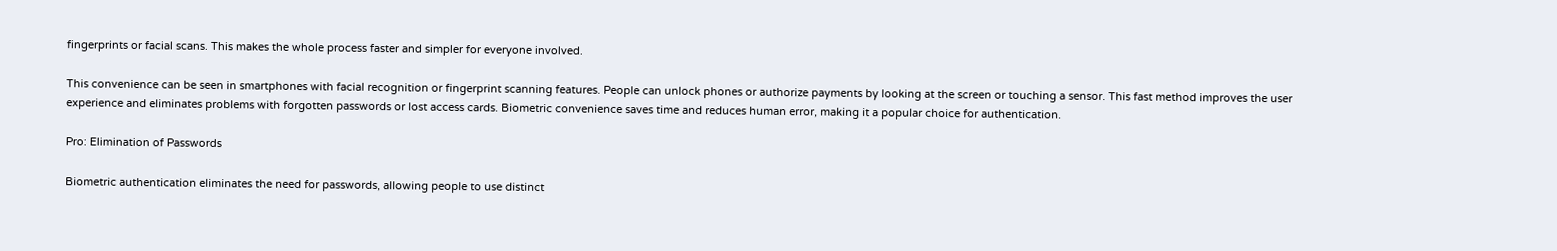fingerprints or facial scans. This makes the whole process faster and simpler for everyone involved.

This convenience can be seen in smartphones with facial recognition or fingerprint scanning features. People can unlock phones or authorize payments by looking at the screen or touching a sensor. This fast method improves the user experience and eliminates problems with forgotten passwords or lost access cards. Biometric convenience saves time and reduces human error, making it a popular choice for authentication.

Pro: Elimination of Passwords

Biometric authentication eliminates the need for passwords, allowing people to use distinct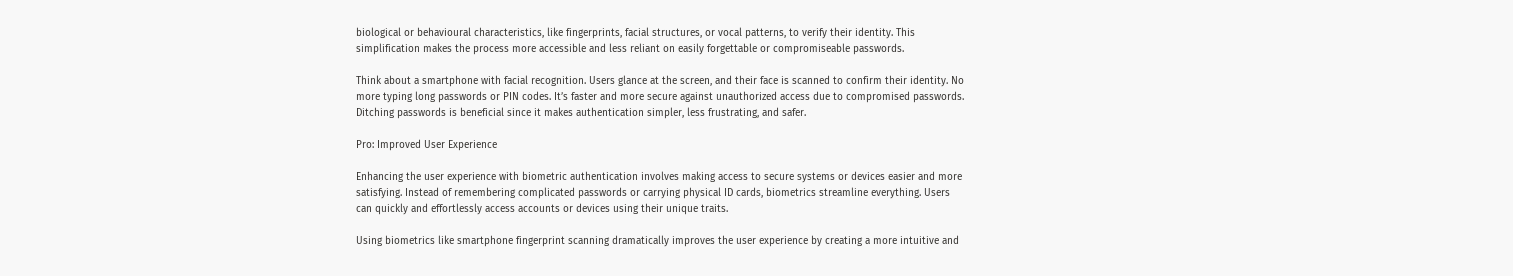biological or behavioural characteristics, like fingerprints, facial structures, or vocal patterns, to verify their identity. This simplification makes the process more accessible and less reliant on easily forgettable or compromiseable passwords.

Think about a smartphone with facial recognition. Users glance at the screen, and their face is scanned to confirm their identity. No more typing long passwords or PIN codes. It’s faster and more secure against unauthorized access due to compromised passwords. Ditching passwords is beneficial since it makes authentication simpler, less frustrating, and safer.

Pro: Improved User Experience

Enhancing the user experience with biometric authentication involves making access to secure systems or devices easier and more satisfying. Instead of remembering complicated passwords or carrying physical ID cards, biometrics streamline everything. Users can quickly and effortlessly access accounts or devices using their unique traits.

Using biometrics like smartphone fingerprint scanning dramatically improves the user experience by creating a more intuitive and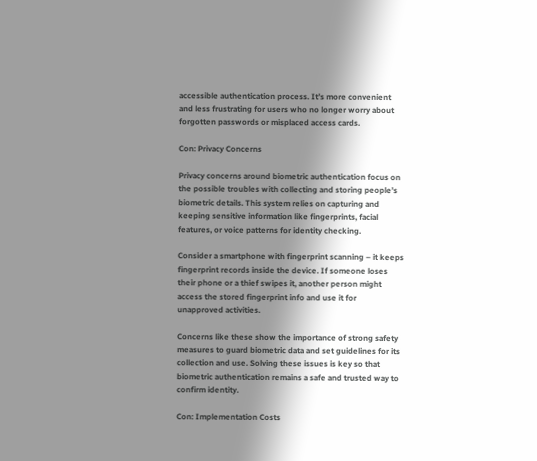accessible authentication process. It’s more convenient and less frustrating for users who no longer worry about forgotten passwords or misplaced access cards.

Con: Privacy Concerns

Privacy concerns around biometric authentication focus on the possible troubles with collecting and storing people’s biometric details. This system relies on capturing and keeping sensitive information like fingerprints, facial features, or voice patterns for identity checking.

Consider a smartphone with fingerprint scanning – it keeps fingerprint records inside the device. If someone loses their phone or a thief swipes it, another person might access the stored fingerprint info and use it for unapproved activities.

Concerns like these show the importance of strong safety measures to guard biometric data and set guidelines for its collection and use. Solving these issues is key so that biometric authentication remains a safe and trusted way to confirm identity.

Con: Implementation Costs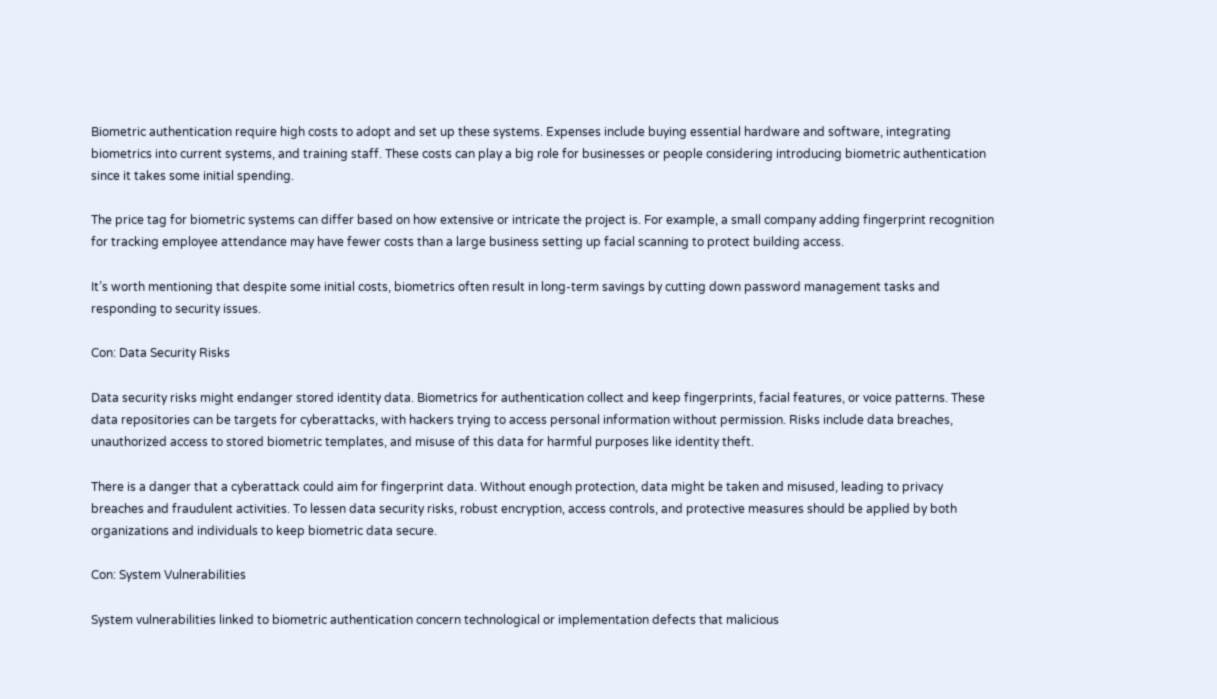Biometric authentication require high costs to adopt and set up these systems. Expenses include buying essential hardware and software, integrating biometrics into current systems, and training staff. These costs can play a big role for businesses or people considering introducing biometric authentication since it takes some initial spending.

The price tag for biometric systems can differ based on how extensive or intricate the project is. For example, a small company adding fingerprint recognition for tracking employee attendance may have fewer costs than a large business setting up facial scanning to protect building access.

It’s worth mentioning that despite some initial costs, biometrics often result in long-term savings by cutting down password management tasks and responding to security issues.

Con: Data Security Risks

Data security risks might endanger stored identity data. Biometrics for authentication collect and keep fingerprints, facial features, or voice patterns. These data repositories can be targets for cyberattacks, with hackers trying to access personal information without permission. Risks include data breaches, unauthorized access to stored biometric templates, and misuse of this data for harmful purposes like identity theft.

There is a danger that a cyberattack could aim for fingerprint data. Without enough protection, data might be taken and misused, leading to privacy breaches and fraudulent activities. To lessen data security risks, robust encryption, access controls, and protective measures should be applied by both organizations and individuals to keep biometric data secure.

Con: System Vulnerabilities

System vulnerabilities linked to biometric authentication concern technological or implementation defects that malicious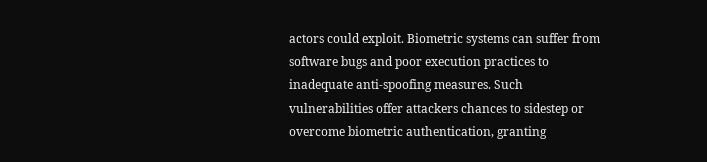actors could exploit. Biometric systems can suffer from software bugs and poor execution practices to inadequate anti-spoofing measures. Such vulnerabilities offer attackers chances to sidestep or overcome biometric authentication, granting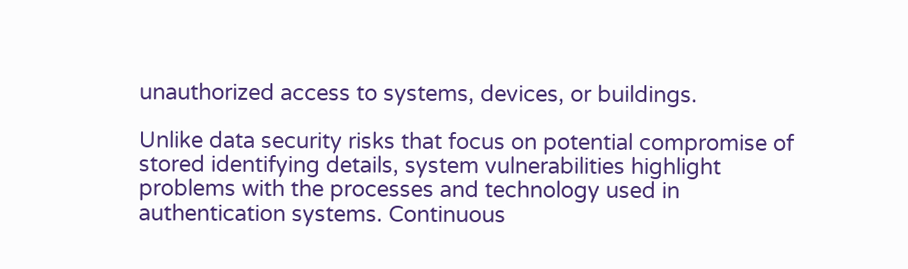unauthorized access to systems, devices, or buildings.

Unlike data security risks that focus on potential compromise of stored identifying details, system vulnerabilities highlight problems with the processes and technology used in authentication systems. Continuous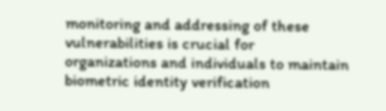monitoring and addressing of these vulnerabilities is crucial for organizations and individuals to maintain biometric identity verification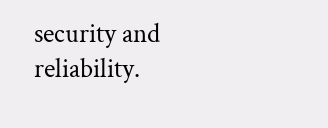security and reliability.